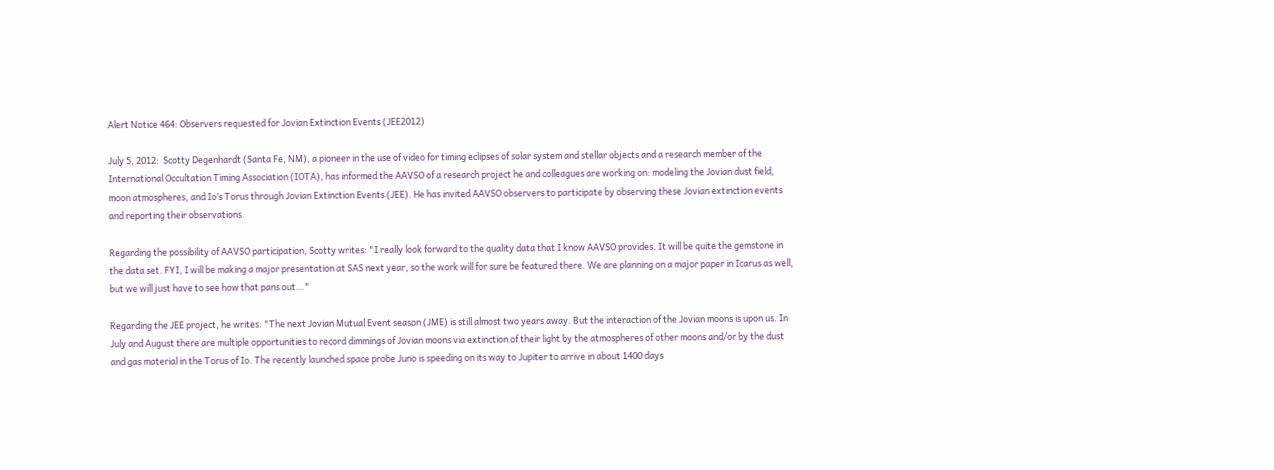Alert Notice 464: Observers requested for Jovian Extinction Events (JEE2012)

July 5, 2012:  Scotty Degenhardt (Santa Fe, NM), a pioneer in the use of video for timing eclipses of solar system and stellar objects and a research member of the International Occultation Timing Association (IOTA), has informed the AAVSO of a research project he and colleagues are working on: modeling the Jovian dust field, moon atmospheres, and Io’s Torus through Jovian Extinction Events (JEE). He has invited AAVSO observers to participate by observing these Jovian extinction events and reporting their observations.

Regarding the possibility of AAVSO participation, Scotty writes: "I really look forward to the quality data that I know AAVSO provides. It will be quite the gemstone in the data set. FYI, I will be making a major presentation at SAS next year, so the work will for sure be featured there. We are planning on a major paper in Icarus as well, but we will just have to see how that pans out..."

Regarding the JEE project, he writes: "The next Jovian Mutual Event season (JME) is still almost two years away. But the interaction of the Jovian moons is upon us. In July and August there are multiple opportunities to record dimmings of Jovian moons via extinction of their light by the atmospheres of other moons and/or by the dust and gas material in the Torus of Io. The recently launched space probe Juno is speeding on its way to Jupiter to arrive in about 1400 days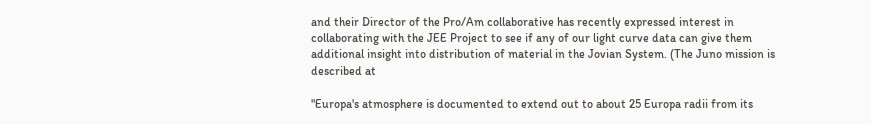and their Director of the Pro/Am collaborative has recently expressed interest in collaborating with the JEE Project to see if any of our light curve data can give them additional insight into distribution of material in the Jovian System. (The Juno mission is described at

"Europa's atmosphere is documented to extend out to about 25 Europa radii from its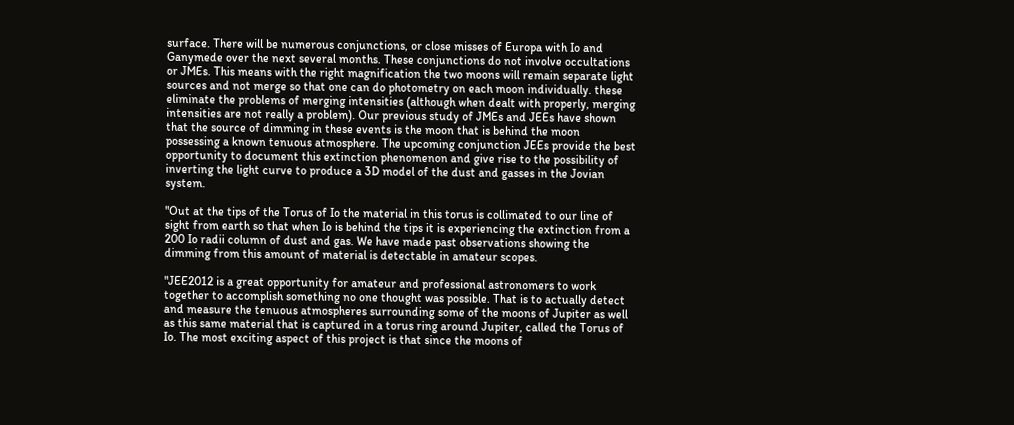surface. There will be numerous conjunctions, or close misses of Europa with Io and Ganymede over the next several months. These conjunctions do not involve occultations or JMEs. This means with the right magnification the two moons will remain separate light sources and not merge so that one can do photometry on each moon individually. these eliminate the problems of merging intensities (although when dealt with properly, merging intensities are not really a problem). Our previous study of JMEs and JEEs have shown that the source of dimming in these events is the moon that is behind the moon possessing a known tenuous atmosphere. The upcoming conjunction JEEs provide the best opportunity to document this extinction phenomenon and give rise to the possibility of inverting the light curve to produce a 3D model of the dust and gasses in the Jovian system.

"Out at the tips of the Torus of Io the material in this torus is collimated to our line of sight from earth so that when Io is behind the tips it is experiencing the extinction from a 200 Io radii column of dust and gas. We have made past observations showing the dimming from this amount of material is detectable in amateur scopes.

"JEE2012 is a great opportunity for amateur and professional astronomers to work together to accomplish something no one thought was possible. That is to actually detect and measure the tenuous atmospheres surrounding some of the moons of Jupiter as well as this same material that is captured in a torus ring around Jupiter, called the Torus of Io. The most exciting aspect of this project is that since the moons of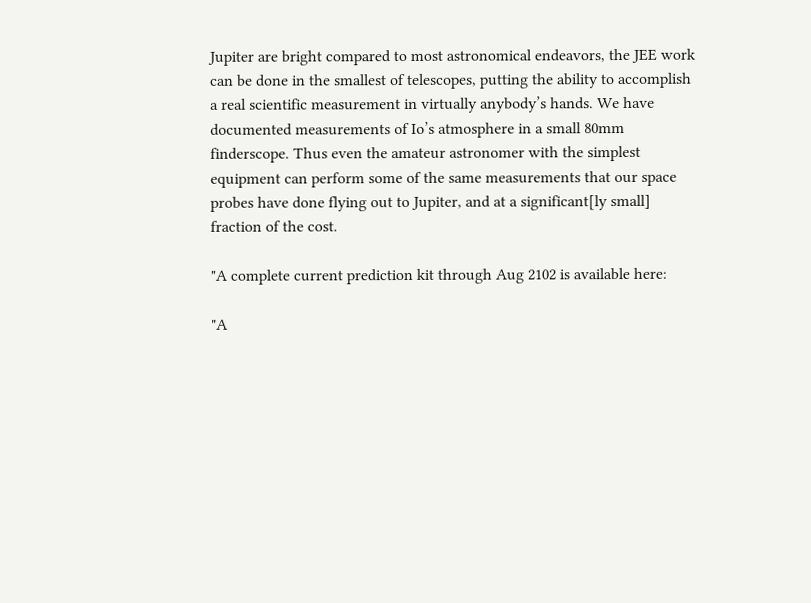Jupiter are bright compared to most astronomical endeavors, the JEE work can be done in the smallest of telescopes, putting the ability to accomplish a real scientific measurement in virtually anybody’s hands. We have documented measurements of Io’s atmosphere in a small 80mm finderscope. Thus even the amateur astronomer with the simplest equipment can perform some of the same measurements that our space probes have done flying out to Jupiter, and at a significant[ly small] fraction of the cost.

"A complete current prediction kit through Aug 2102 is available here:

"A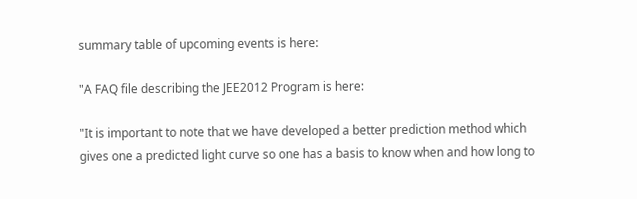summary table of upcoming events is here:

"A FAQ file describing the JEE2012 Program is here:

"It is important to note that we have developed a better prediction method which gives one a predicted light curve so one has a basis to know when and how long to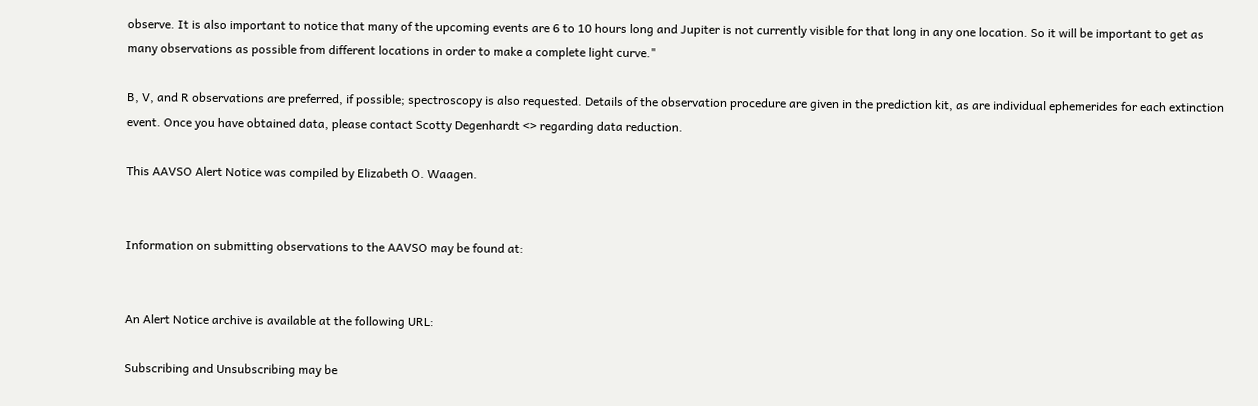observe. It is also important to notice that many of the upcoming events are 6 to 10 hours long and Jupiter is not currently visible for that long in any one location. So it will be important to get as many observations as possible from different locations in order to make a complete light curve."

B, V, and R observations are preferred, if possible; spectroscopy is also requested. Details of the observation procedure are given in the prediction kit, as are individual ephemerides for each extinction event. Once you have obtained data, please contact Scotty Degenhardt <> regarding data reduction.

This AAVSO Alert Notice was compiled by Elizabeth O. Waagen.


Information on submitting observations to the AAVSO may be found at:


An Alert Notice archive is available at the following URL:

Subscribing and Unsubscribing may be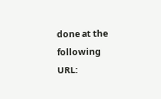done at the following URL: